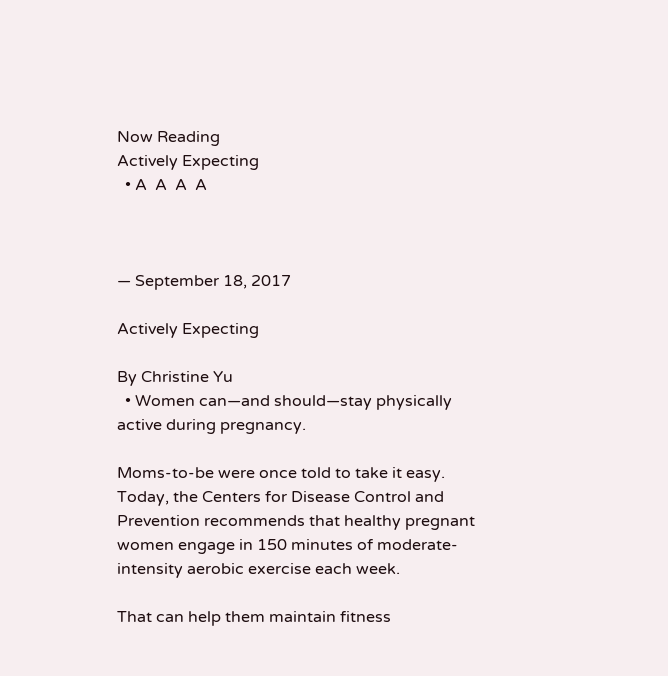Now Reading
Actively Expecting
  • A  A  A  A



— September 18, 2017

Actively Expecting

By Christine Yu
  • Women can—and should—stay physically active during pregnancy.

Moms-to-be were once told to take it easy. Today, the Centers for Disease Control and Prevention recommends that healthy pregnant women engage in 150 minutes of moderate-intensity aerobic exercise each week.

That can help them maintain fitness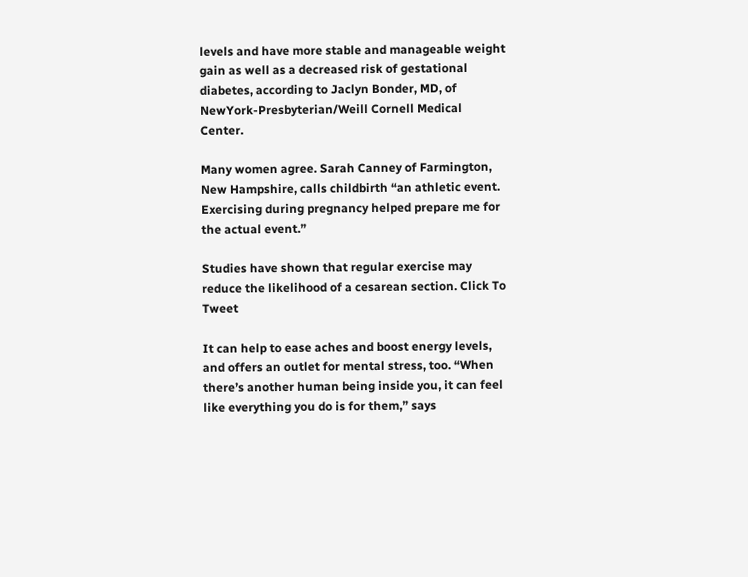levels and have more stable and manageable weight gain as well as a decreased risk of gestational diabetes, according to Jaclyn Bonder, MD, of NewYork-Presbyterian/Weill Cornell Medical Center.

Many women agree. Sarah Canney of Farmington, New Hampshire, calls childbirth “an athletic event. Exercising during pregnancy helped prepare me for the actual event.”

Studies have shown that regular exercise may reduce the likelihood of a cesarean section. Click To Tweet

It can help to ease aches and boost energy levels, and offers an outlet for mental stress, too. “When there’s another human being inside you, it can feel like everything you do is for them,” says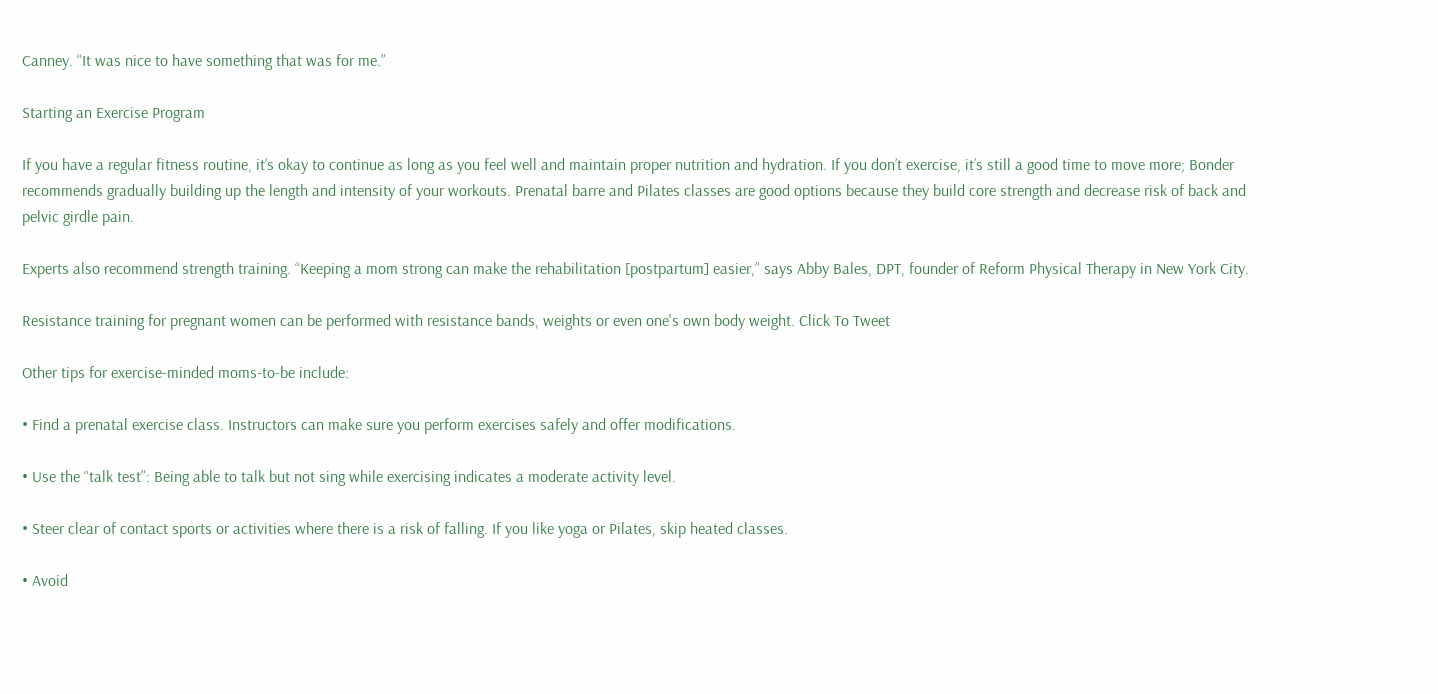Canney. “It was nice to have something that was for me.”

Starting an Exercise Program

If you have a regular fitness routine, it’s okay to continue as long as you feel well and maintain proper nutrition and hydration. If you don’t exercise, it’s still a good time to move more; Bonder recommends gradually building up the length and intensity of your workouts. Prenatal barre and Pilates classes are good options because they build core strength and decrease risk of back and pelvic girdle pain.

Experts also recommend strength training. “Keeping a mom strong can make the rehabilitation [postpartum] easier,” says Abby Bales, DPT, founder of Reform Physical Therapy in New York City.

Resistance training for pregnant women can be performed with resistance bands, weights or even one's own body weight. Click To Tweet

Other tips for exercise-minded moms-to-be include:

• Find a prenatal exercise class. Instructors can make sure you perform exercises safely and offer modifications.

• Use the “talk test”: Being able to talk but not sing while exercising indicates a moderate activity level.

• Steer clear of contact sports or activities where there is a risk of falling. If you like yoga or Pilates, skip heated classes.

• Avoid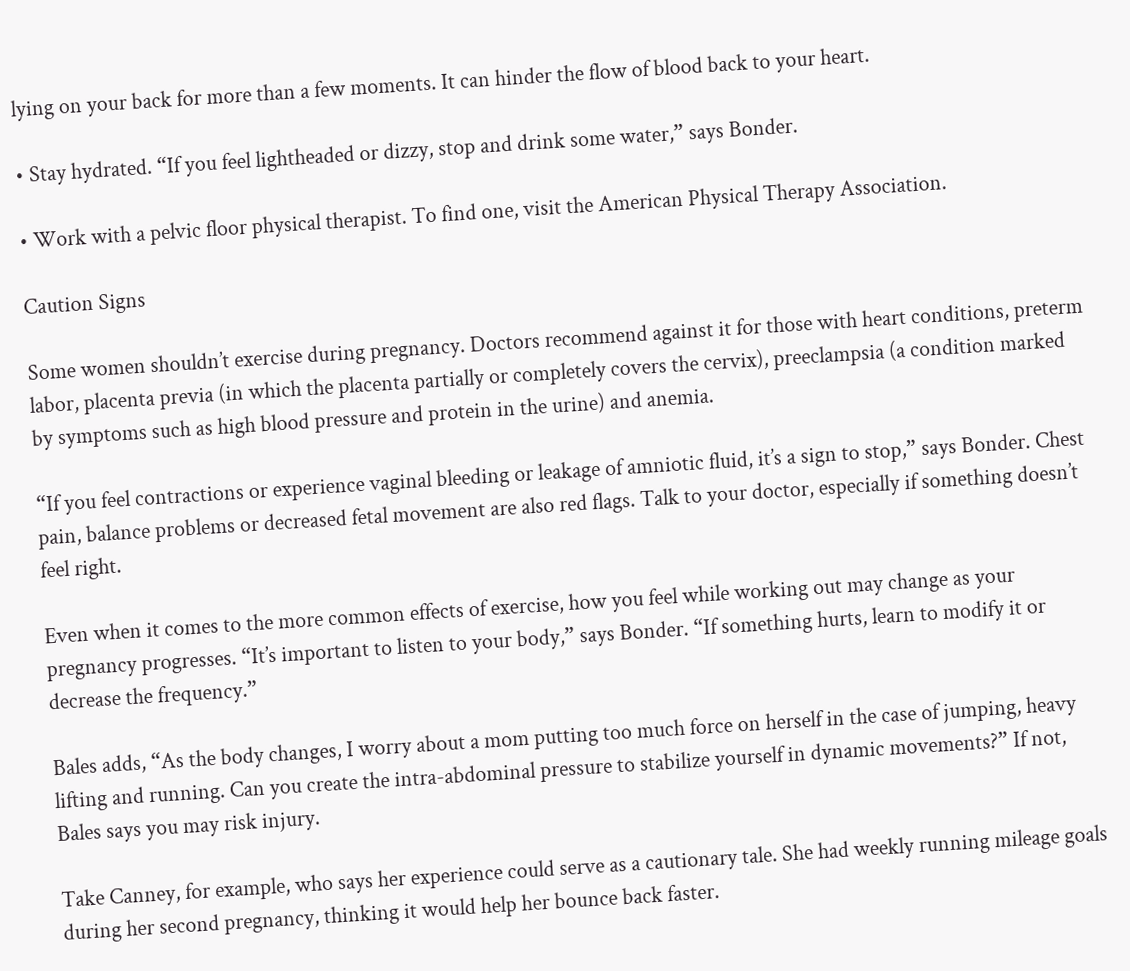lying on your back for more than a few moments. It can hinder the flow of blood back to your heart.

• Stay hydrated. “If you feel lightheaded or dizzy, stop and drink some water,” says Bonder.

• Work with a pelvic floor physical therapist. To find one, visit the American Physical Therapy Association.

Caution Signs

Some women shouldn’t exercise during pregnancy. Doctors recommend against it for those with heart conditions, preterm labor, placenta previa (in which the placenta partially or completely covers the cervix), preeclampsia (a condition marked by symptoms such as high blood pressure and protein in the urine) and anemia.

“If you feel contractions or experience vaginal bleeding or leakage of amniotic fluid, it’s a sign to stop,” says Bonder. Chest pain, balance problems or decreased fetal movement are also red flags. Talk to your doctor, especially if something doesn’t feel right.

Even when it comes to the more common effects of exercise, how you feel while working out may change as your pregnancy progresses. “It’s important to listen to your body,” says Bonder. “If something hurts, learn to modify it or decrease the frequency.”

Bales adds, “As the body changes, I worry about a mom putting too much force on herself in the case of jumping, heavy lifting and running. Can you create the intra-abdominal pressure to stabilize yourself in dynamic movements?” If not, Bales says you may risk injury.

Take Canney, for example, who says her experience could serve as a cautionary tale. She had weekly running mileage goals during her second pregnancy, thinking it would help her bounce back faster.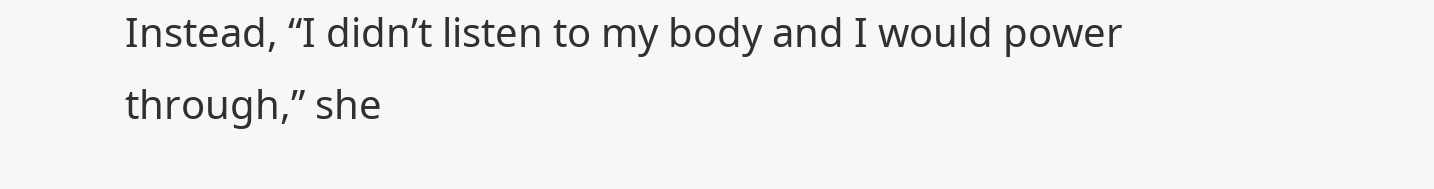Instead, “I didn’t listen to my body and I would power through,” she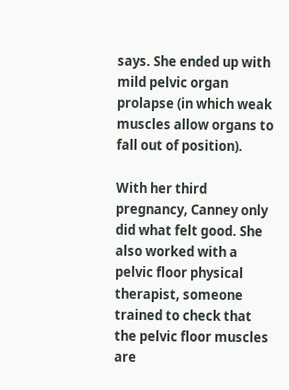says. She ended up with mild pelvic organ prolapse (in which weak muscles allow organs to fall out of position).

With her third pregnancy, Canney only did what felt good. She also worked with a pelvic floor physical therapist, someone trained to check that the pelvic floor muscles are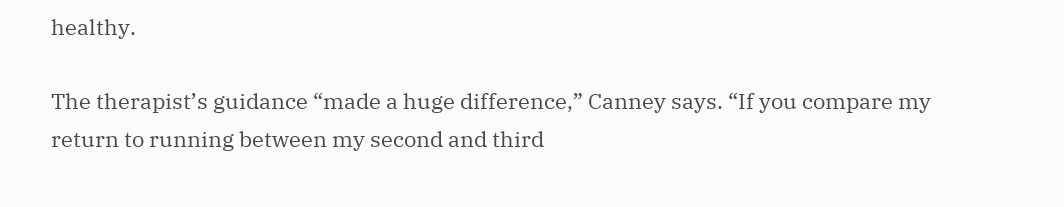healthy.

The therapist’s guidance “made a huge difference,” Canney says. “If you compare my return to running between my second and third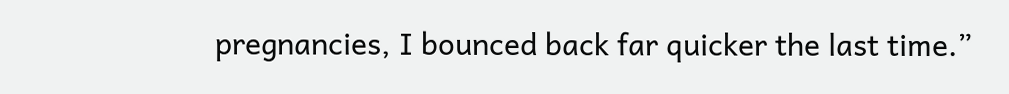pregnancies, I bounced back far quicker the last time.”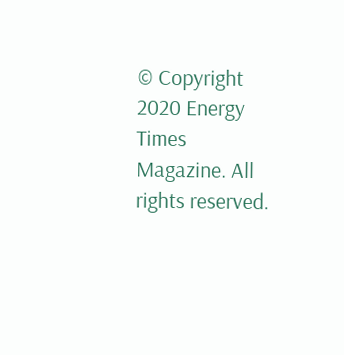© Copyright 2020 Energy Times Magazine. All rights reserved.